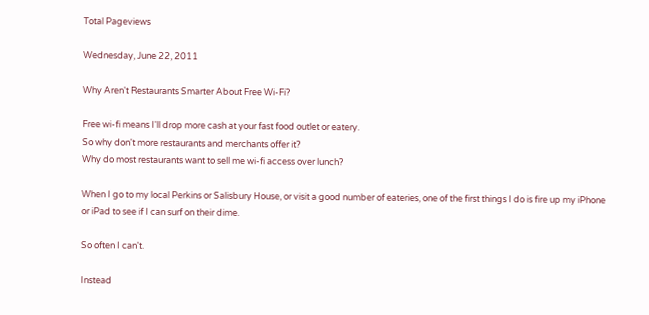Total Pageviews

Wednesday, June 22, 2011

Why Aren't Restaurants Smarter About Free Wi-Fi?

Free wi-fi means I'll drop more cash at your fast food outlet or eatery.
So why don't more restaurants and merchants offer it?
Why do most restaurants want to sell me wi-fi access over lunch?

When I go to my local Perkins or Salisbury House, or visit a good number of eateries, one of the first things I do is fire up my iPhone or iPad to see if I can surf on their dime.

So often I can't.

Instead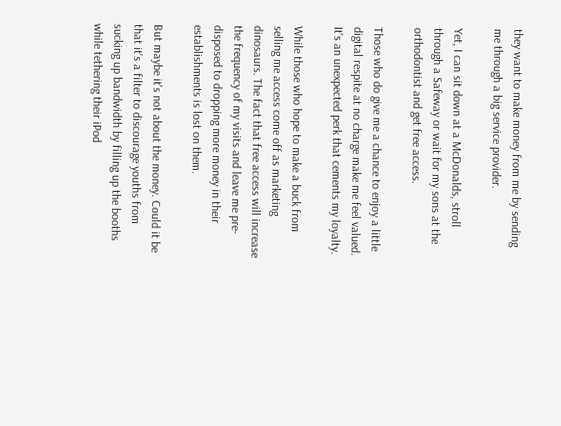they want to make money from me by sending me through a big service provider.

Yet, I can sit down at a McDonalds, stroll through a Safeway or wait for my sons at the orthodontist and get free access.

Those who do give me a chance to enjoy a little digital respite at no charge make me feel valued. It's an unexpected perk that cements my loyalty.

While those who hope to make a buck from selling me access come off as marketing dinosaurs. The fact that free access will increase the frequency of my visits and leave me pre-disposed to dropping more money in their establishments is lost on them.

But maybe it's not about the money. Could it be that it's a filter to discourage youths from sucking up bandwidth by filling up the booths while tethering their iPod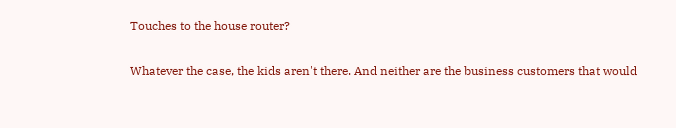Touches to the house router?

Whatever the case, the kids aren't there. And neither are the business customers that would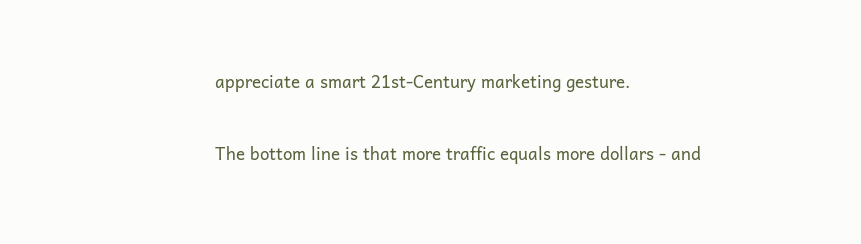appreciate a smart 21st-Century marketing gesture.

The bottom line is that more traffic equals more dollars - and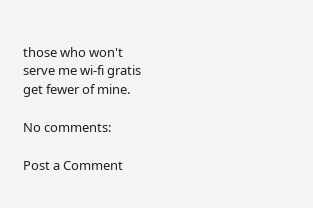those who won't serve me wi-fi gratis get fewer of mine.

No comments:

Post a Comment